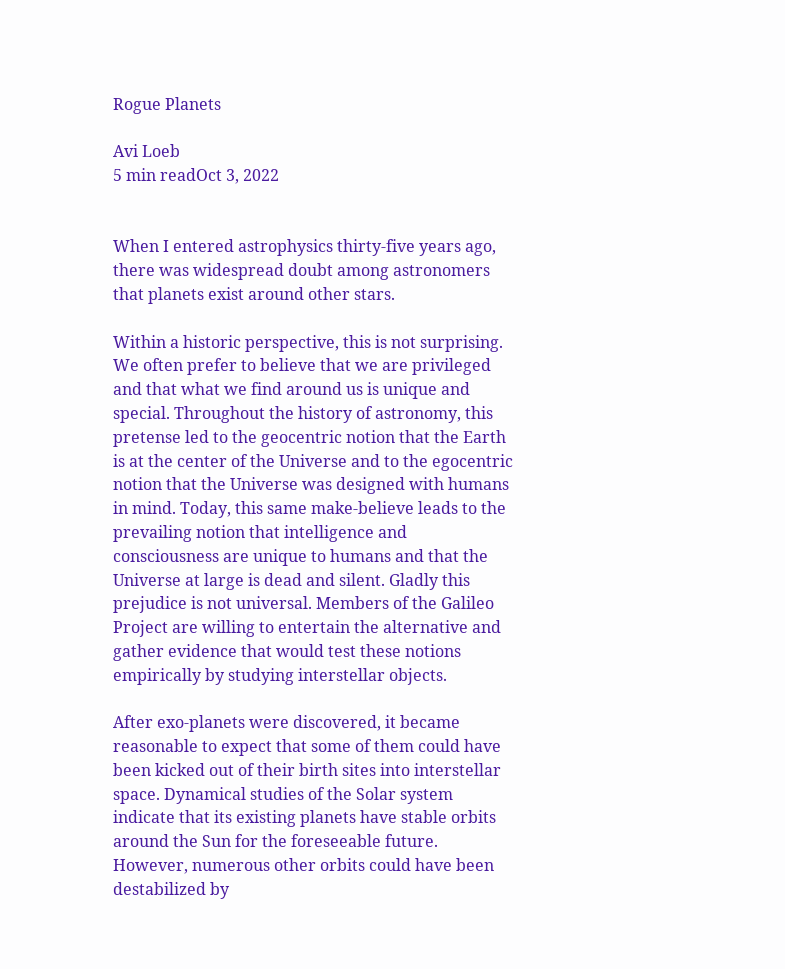Rogue Planets

Avi Loeb
5 min readOct 3, 2022


When I entered astrophysics thirty-five years ago, there was widespread doubt among astronomers that planets exist around other stars.

Within a historic perspective, this is not surprising. We often prefer to believe that we are privileged and that what we find around us is unique and special. Throughout the history of astronomy, this pretense led to the geocentric notion that the Earth is at the center of the Universe and to the egocentric notion that the Universe was designed with humans in mind. Today, this same make-believe leads to the prevailing notion that intelligence and consciousness are unique to humans and that the Universe at large is dead and silent. Gladly this prejudice is not universal. Members of the Galileo Project are willing to entertain the alternative and gather evidence that would test these notions empirically by studying interstellar objects.

After exo-planets were discovered, it became reasonable to expect that some of them could have been kicked out of their birth sites into interstellar space. Dynamical studies of the Solar system indicate that its existing planets have stable orbits around the Sun for the foreseeable future. However, numerous other orbits could have been destabilized by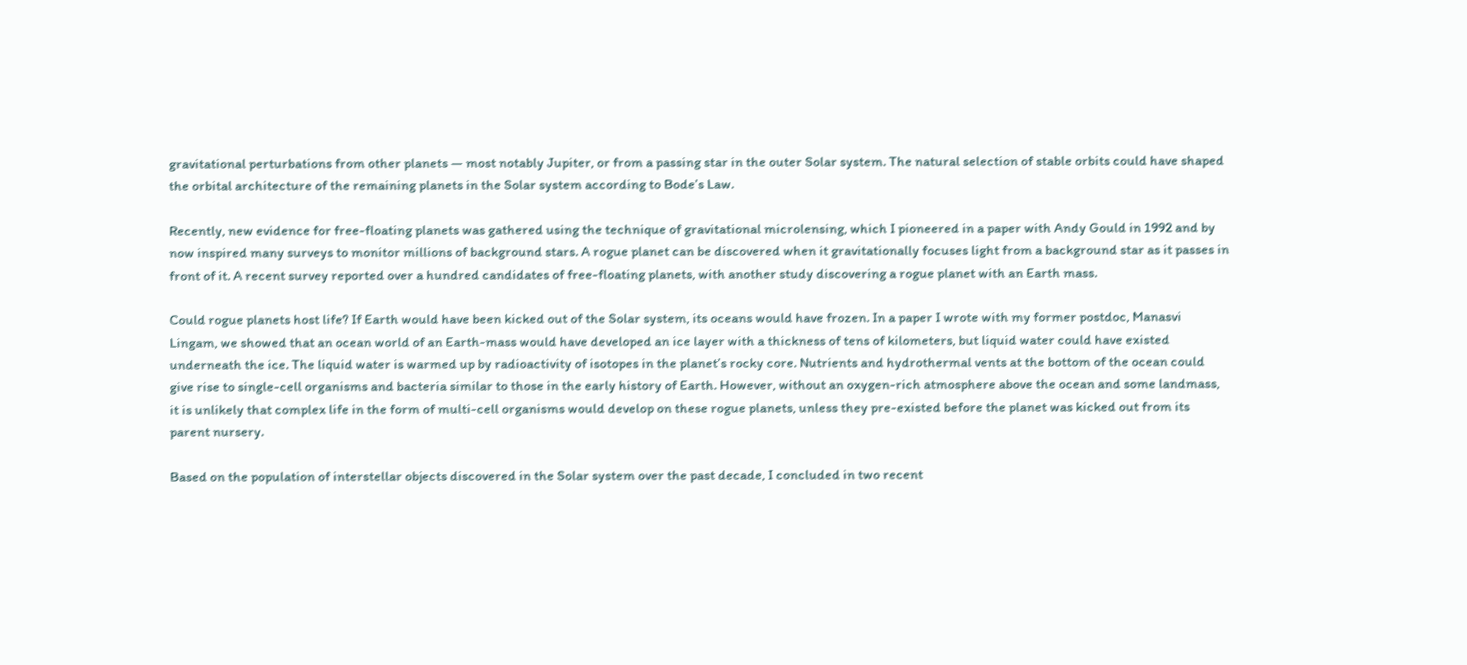gravitational perturbations from other planets — most notably Jupiter, or from a passing star in the outer Solar system. The natural selection of stable orbits could have shaped the orbital architecture of the remaining planets in the Solar system according to Bode’s Law.

Recently, new evidence for free-floating planets was gathered using the technique of gravitational microlensing, which I pioneered in a paper with Andy Gould in 1992 and by now inspired many surveys to monitor millions of background stars. A rogue planet can be discovered when it gravitationally focuses light from a background star as it passes in front of it. A recent survey reported over a hundred candidates of free-floating planets, with another study discovering a rogue planet with an Earth mass.

Could rogue planets host life? If Earth would have been kicked out of the Solar system, its oceans would have frozen. In a paper I wrote with my former postdoc, Manasvi Lingam, we showed that an ocean world of an Earth-mass would have developed an ice layer with a thickness of tens of kilometers, but liquid water could have existed underneath the ice. The liquid water is warmed up by radioactivity of isotopes in the planet’s rocky core. Nutrients and hydrothermal vents at the bottom of the ocean could give rise to single-cell organisms and bacteria similar to those in the early history of Earth. However, without an oxygen-rich atmosphere above the ocean and some landmass, it is unlikely that complex life in the form of multi-cell organisms would develop on these rogue planets, unless they pre-existed before the planet was kicked out from its parent nursery.

Based on the population of interstellar objects discovered in the Solar system over the past decade, I concluded in two recent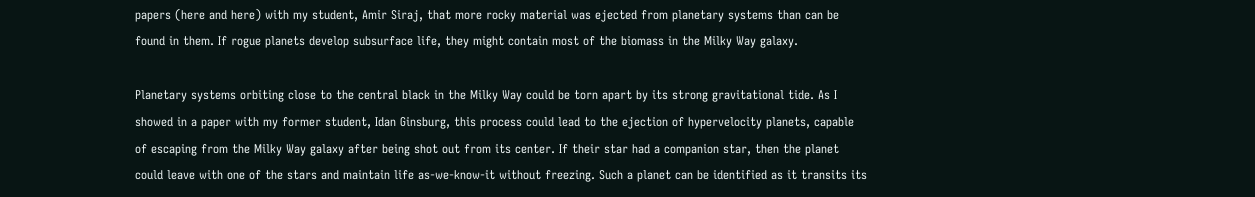papers (here and here) with my student, Amir Siraj, that more rocky material was ejected from planetary systems than can be found in them. If rogue planets develop subsurface life, they might contain most of the biomass in the Milky Way galaxy.

Planetary systems orbiting close to the central black in the Milky Way could be torn apart by its strong gravitational tide. As I showed in a paper with my former student, Idan Ginsburg, this process could lead to the ejection of hypervelocity planets, capable of escaping from the Milky Way galaxy after being shot out from its center. If their star had a companion star, then the planet could leave with one of the stars and maintain life as-we-know-it without freezing. Such a planet can be identified as it transits its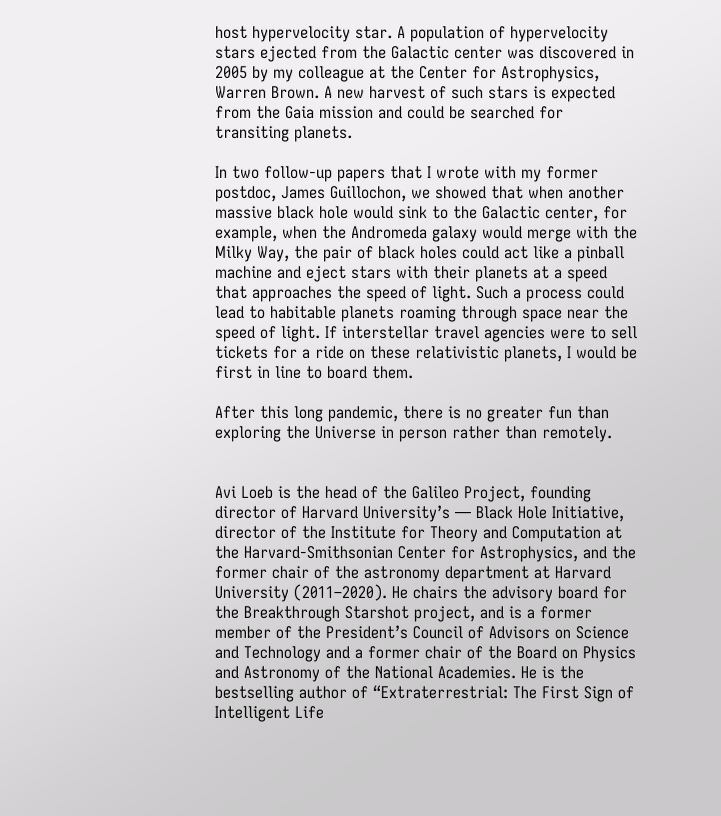host hypervelocity star. A population of hypervelocity stars ejected from the Galactic center was discovered in 2005 by my colleague at the Center for Astrophysics, Warren Brown. A new harvest of such stars is expected from the Gaia mission and could be searched for transiting planets.

In two follow-up papers that I wrote with my former postdoc, James Guillochon, we showed that when another massive black hole would sink to the Galactic center, for example, when the Andromeda galaxy would merge with the Milky Way, the pair of black holes could act like a pinball machine and eject stars with their planets at a speed that approaches the speed of light. Such a process could lead to habitable planets roaming through space near the speed of light. If interstellar travel agencies were to sell tickets for a ride on these relativistic planets, I would be first in line to board them.

After this long pandemic, there is no greater fun than exploring the Universe in person rather than remotely.


Avi Loeb is the head of the Galileo Project, founding director of Harvard University’s — Black Hole Initiative, director of the Institute for Theory and Computation at the Harvard-Smithsonian Center for Astrophysics, and the former chair of the astronomy department at Harvard University (2011–2020). He chairs the advisory board for the Breakthrough Starshot project, and is a former member of the President’s Council of Advisors on Science and Technology and a former chair of the Board on Physics and Astronomy of the National Academies. He is the bestselling author of “Extraterrestrial: The First Sign of Intelligent Life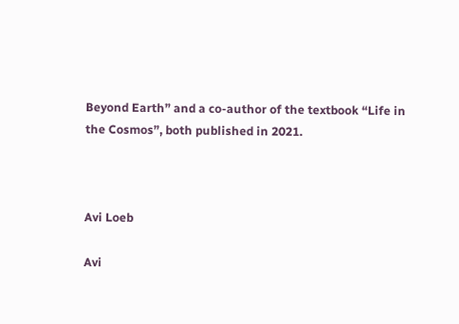Beyond Earth” and a co-author of the textbook “Life in the Cosmos”, both published in 2021.



Avi Loeb

Avi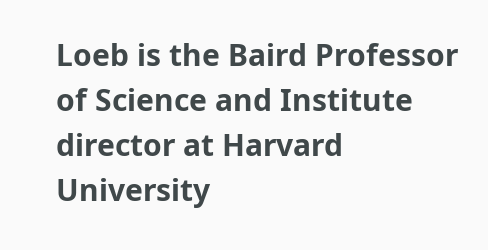Loeb is the Baird Professor of Science and Institute director at Harvard University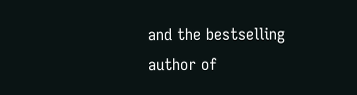and the bestselling author of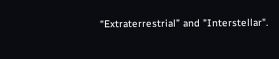“Extraterrestrial” and "Interstellar".